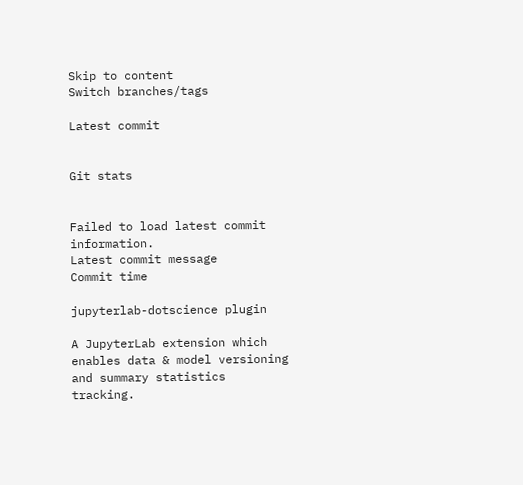Skip to content
Switch branches/tags

Latest commit


Git stats


Failed to load latest commit information.
Latest commit message
Commit time

jupyterlab-dotscience plugin

A JupyterLab extension which enables data & model versioning and summary statistics tracking.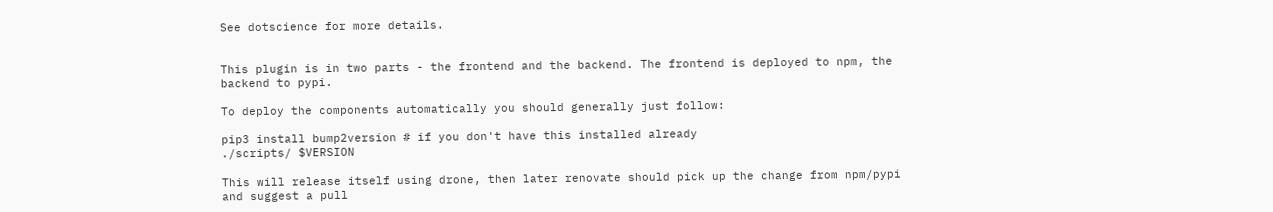See dotscience for more details.


This plugin is in two parts - the frontend and the backend. The frontend is deployed to npm, the backend to pypi.

To deploy the components automatically you should generally just follow:

pip3 install bump2version # if you don't have this installed already
./scripts/ $VERSION

This will release itself using drone, then later renovate should pick up the change from npm/pypi and suggest a pull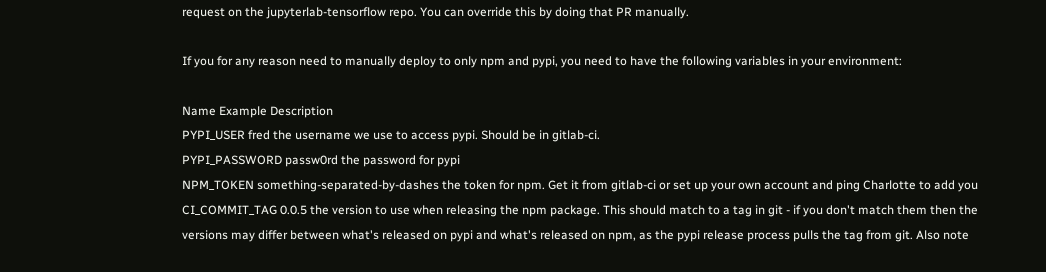request on the jupyterlab-tensorflow repo. You can override this by doing that PR manually.

If you for any reason need to manually deploy to only npm and pypi, you need to have the following variables in your environment:

Name Example Description
PYPI_USER fred the username we use to access pypi. Should be in gitlab-ci.
PYPI_PASSWORD passw0rd the password for pypi
NPM_TOKEN something-separated-by-dashes the token for npm. Get it from gitlab-ci or set up your own account and ping Charlotte to add you
CI_COMMIT_TAG 0.0.5 the version to use when releasing the npm package. This should match to a tag in git - if you don't match them then the versions may differ between what's released on pypi and what's released on npm, as the pypi release process pulls the tag from git. Also note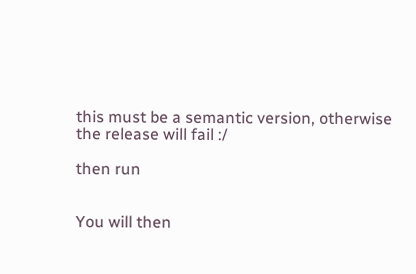this must be a semantic version, otherwise the release will fail :/

then run


You will then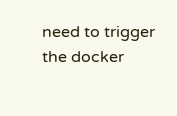need to trigger the docker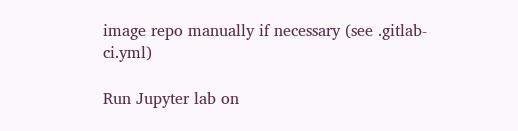image repo manually if necessary (see .gitlab-ci.yml)

Run Jupyter lab on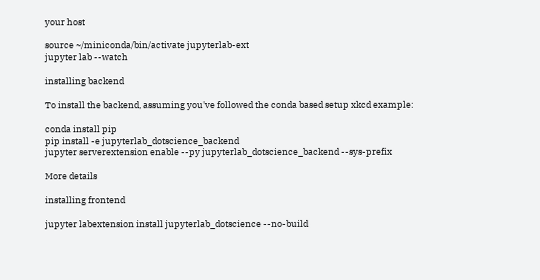your host

source ~/miniconda/bin/activate jupyterlab-ext
jupyter lab --watch

installing backend

To install the backend, assuming you've followed the conda based setup xkcd example:

conda install pip
pip install -e jupyterlab_dotscience_backend
jupyter serverextension enable --py jupyterlab_dotscience_backend --sys-prefix

More details

installing frontend

jupyter labextension install jupyterlab_dotscience --no-build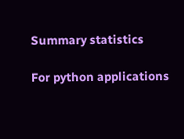Summary statistics

For python applications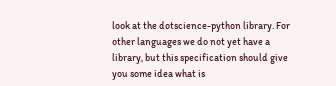look at the dotscience-python library. For other languages we do not yet have a library, but this specification should give you some idea what is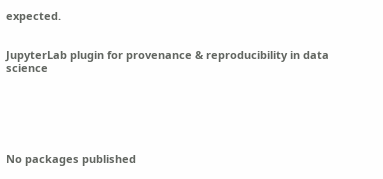expected.


JupyterLab plugin for provenance & reproducibility in data science






No packages published